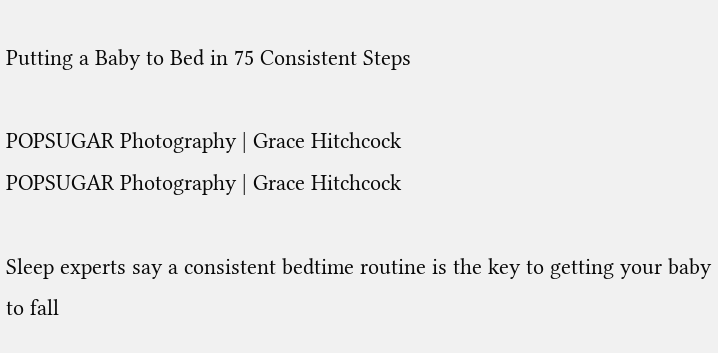Putting a Baby to Bed in 75 Consistent Steps

POPSUGAR Photography | Grace Hitchcock
POPSUGAR Photography | Grace Hitchcock

Sleep experts say a consistent bedtime routine is the key to getting your baby to fall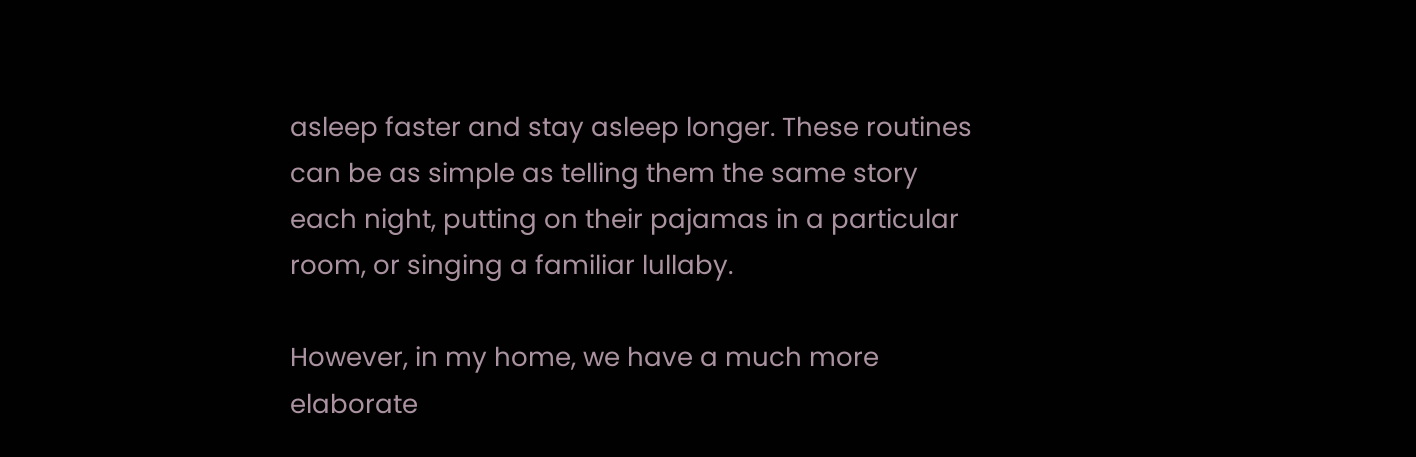asleep faster and stay asleep longer. These routines can be as simple as telling them the same story each night, putting on their pajamas in a particular room, or singing a familiar lullaby.

However, in my home, we have a much more elaborate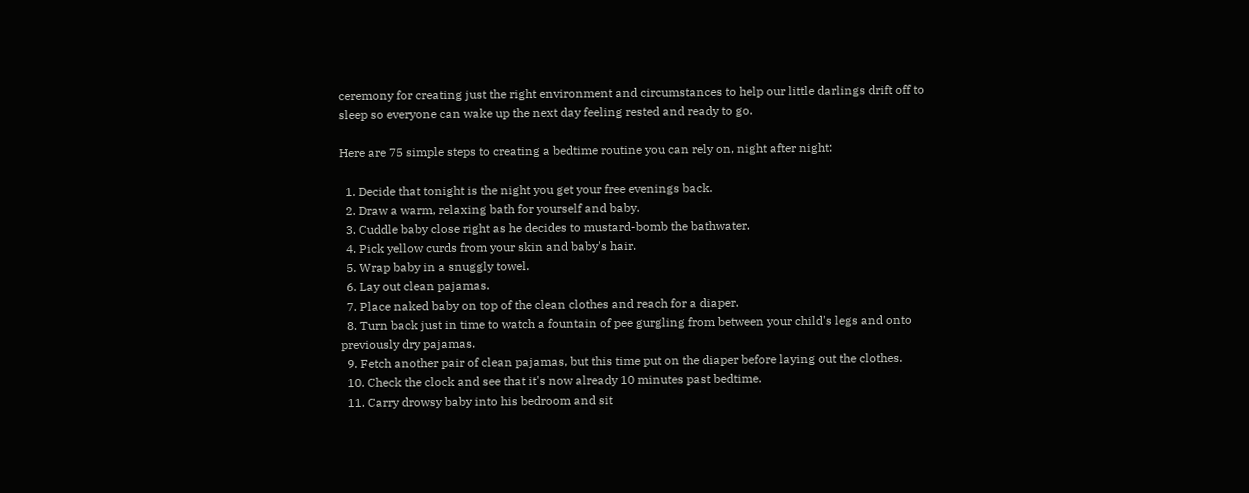ceremony for creating just the right environment and circumstances to help our little darlings drift off to sleep so everyone can wake up the next day feeling rested and ready to go.

Here are 75 simple steps to creating a bedtime routine you can rely on, night after night:

  1. Decide that tonight is the night you get your free evenings back.
  2. Draw a warm, relaxing bath for yourself and baby.
  3. Cuddle baby close right as he decides to mustard-bomb the bathwater.
  4. Pick yellow curds from your skin and baby's hair.
  5. Wrap baby in a snuggly towel.
  6. Lay out clean pajamas.
  7. Place naked baby on top of the clean clothes and reach for a diaper.
  8. Turn back just in time to watch a fountain of pee gurgling from between your child's legs and onto previously dry pajamas.
  9. Fetch another pair of clean pajamas, but this time put on the diaper before laying out the clothes.
  10. Check the clock and see that it's now already 10 minutes past bedtime.
  11. Carry drowsy baby into his bedroom and sit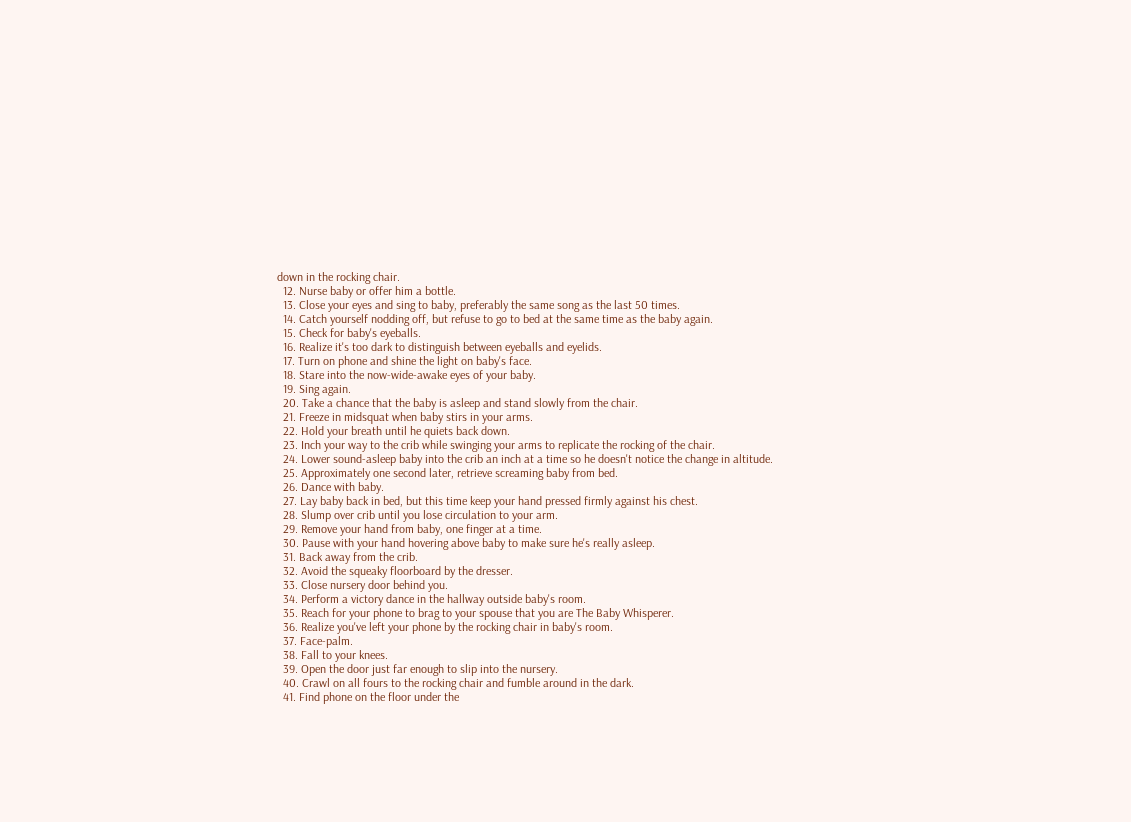down in the rocking chair.
  12. Nurse baby or offer him a bottle.
  13. Close your eyes and sing to baby, preferably the same song as the last 50 times.
  14. Catch yourself nodding off, but refuse to go to bed at the same time as the baby again.
  15. Check for baby's eyeballs.
  16. Realize it's too dark to distinguish between eyeballs and eyelids.
  17. Turn on phone and shine the light on baby's face.
  18. Stare into the now-wide-awake eyes of your baby.
  19. Sing again.
  20. Take a chance that the baby is asleep and stand slowly from the chair.
  21. Freeze in midsquat when baby stirs in your arms.
  22. Hold your breath until he quiets back down.
  23. Inch your way to the crib while swinging your arms to replicate the rocking of the chair.
  24. Lower sound-asleep baby into the crib an inch at a time so he doesn't notice the change in altitude.
  25. Approximately one second later, retrieve screaming baby from bed.
  26. Dance with baby.
  27. Lay baby back in bed, but this time keep your hand pressed firmly against his chest.
  28. Slump over crib until you lose circulation to your arm.
  29. Remove your hand from baby, one finger at a time.
  30. Pause with your hand hovering above baby to make sure he's really asleep.
  31. Back away from the crib.
  32. Avoid the squeaky floorboard by the dresser.
  33. Close nursery door behind you.
  34. Perform a victory dance in the hallway outside baby's room.
  35. Reach for your phone to brag to your spouse that you are The Baby Whisperer.
  36. Realize you've left your phone by the rocking chair in baby's room.
  37. Face-palm.
  38. Fall to your knees.
  39. Open the door just far enough to slip into the nursery.
  40. Crawl on all fours to the rocking chair and fumble around in the dark.
  41. Find phone on the floor under the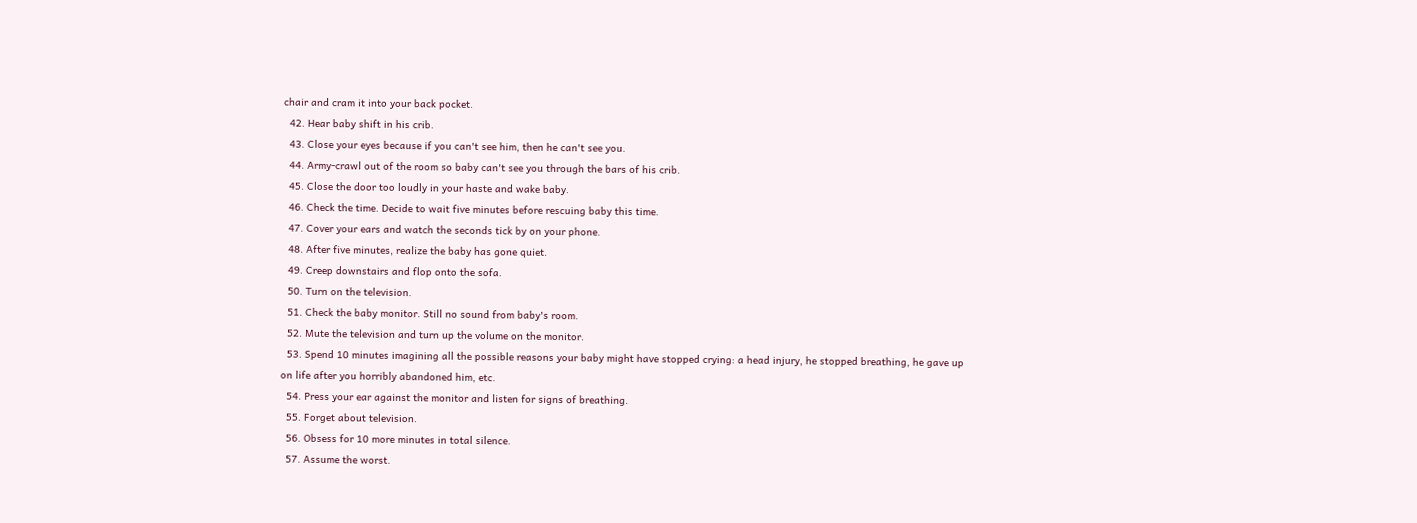chair and cram it into your back pocket.
  42. Hear baby shift in his crib.
  43. Close your eyes because if you can't see him, then he can't see you.
  44. Army-crawl out of the room so baby can't see you through the bars of his crib.
  45. Close the door too loudly in your haste and wake baby.
  46. Check the time. Decide to wait five minutes before rescuing baby this time.
  47. Cover your ears and watch the seconds tick by on your phone.
  48. After five minutes, realize the baby has gone quiet.
  49. Creep downstairs and flop onto the sofa.
  50. Turn on the television.
  51. Check the baby monitor. Still no sound from baby's room.
  52. Mute the television and turn up the volume on the monitor.
  53. Spend 10 minutes imagining all the possible reasons your baby might have stopped crying: a head injury, he stopped breathing, he gave up on life after you horribly abandoned him, etc.
  54. Press your ear against the monitor and listen for signs of breathing.
  55. Forget about television.
  56. Obsess for 10 more minutes in total silence.
  57. Assume the worst.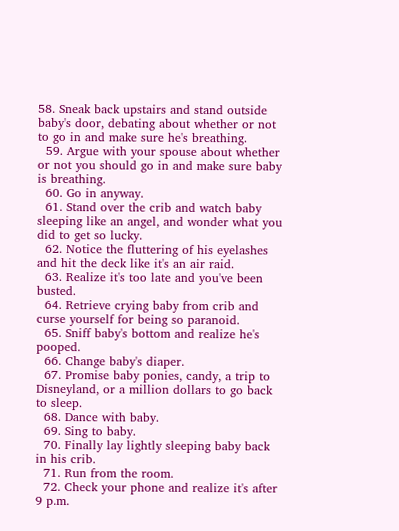58. Sneak back upstairs and stand outside baby's door, debating about whether or not to go in and make sure he's breathing.
  59. Argue with your spouse about whether or not you should go in and make sure baby is breathing.
  60. Go in anyway.
  61. Stand over the crib and watch baby sleeping like an angel, and wonder what you did to get so lucky.
  62. Notice the fluttering of his eyelashes and hit the deck like it's an air raid.
  63. Realize it's too late and you've been busted.
  64. Retrieve crying baby from crib and curse yourself for being so paranoid.
  65. Sniff baby's bottom and realize he's pooped.
  66. Change baby's diaper.
  67. Promise baby ponies, candy, a trip to Disneyland, or a million dollars to go back to sleep.
  68. Dance with baby.
  69. Sing to baby.
  70. Finally lay lightly sleeping baby back in his crib.
  71. Run from the room.
  72. Check your phone and realize it's after 9 p.m.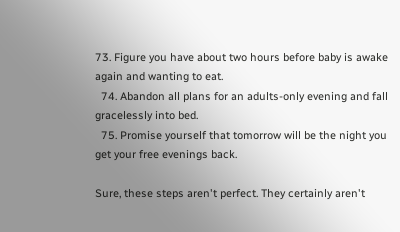73. Figure you have about two hours before baby is awake again and wanting to eat.
  74. Abandon all plans for an adults-only evening and fall gracelessly into bed.
  75. Promise yourself that tomorrow will be the night you get your free evenings back.

Sure, these steps aren't perfect. They certainly aren't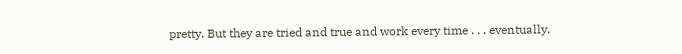pretty. But they are tried and true and work every time . . . eventually.